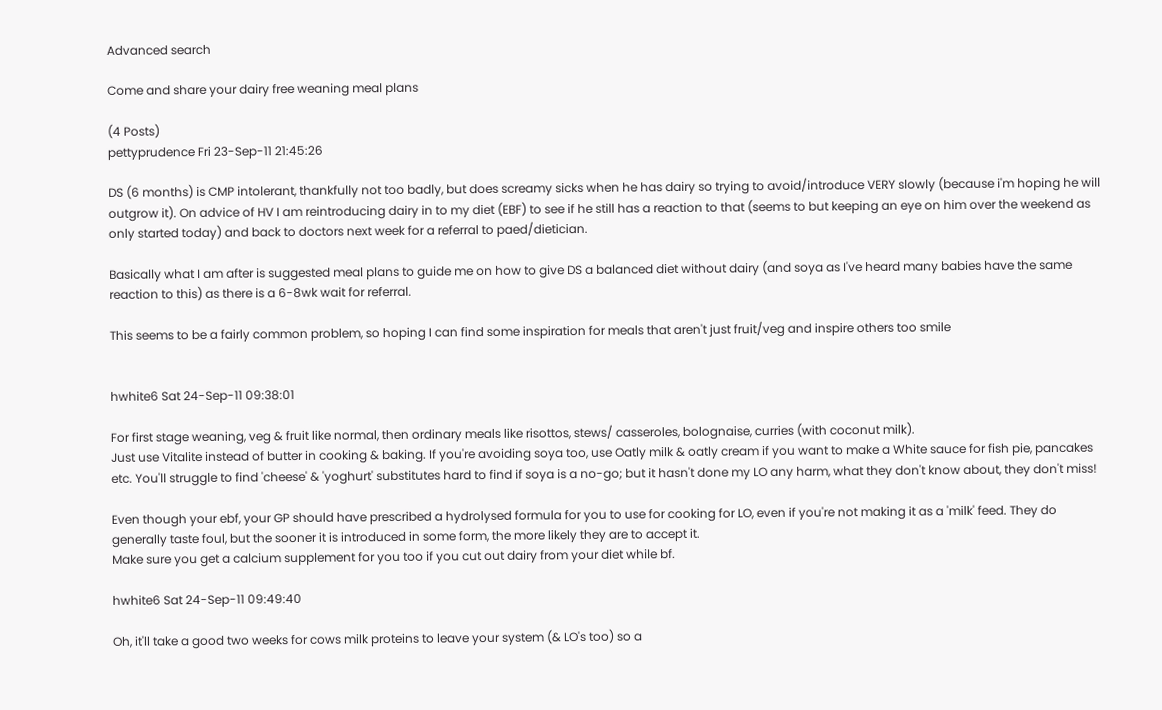Advanced search

Come and share your dairy free weaning meal plans

(4 Posts)
pettyprudence Fri 23-Sep-11 21:45:26

DS (6 months) is CMP intolerant, thankfully not too badly, but does screamy sicks when he has dairy so trying to avoid/introduce VERY slowly (because i'm hoping he will outgrow it). On advice of HV I am reintroducing dairy in to my diet (EBF) to see if he still has a reaction to that (seems to but keeping an eye on him over the weekend as only started today) and back to doctors next week for a referral to paed/dietician.

Basically what I am after is suggested meal plans to guide me on how to give DS a balanced diet without dairy (and soya as I've heard many babies have the same reaction to this) as there is a 6-8wk wait for referral.

This seems to be a fairly common problem, so hoping I can find some inspiration for meals that aren't just fruit/veg and inspire others too smile


hwhite6 Sat 24-Sep-11 09:38:01

For first stage weaning, veg & fruit like normal, then ordinary meals like risottos, stews/ casseroles, bolognaise, curries (with coconut milk).
Just use Vitalite instead of butter in cooking & baking. If you're avoiding soya too, use Oatly milk & oatly cream if you want to make a White sauce for fish pie, pancakes etc. You'll struggle to find 'cheese' & 'yoghurt' substitutes hard to find if soya is a no-go; but it hasn't done my LO any harm, what they don't know about, they don't miss!

Even though your ebf, your GP should have prescribed a hydrolysed formula for you to use for cooking for LO, even if you're not making it as a 'milk' feed. They do generally taste foul, but the sooner it is introduced in some form, the more likely they are to accept it.
Make sure you get a calcium supplement for you too if you cut out dairy from your diet while bf.

hwhite6 Sat 24-Sep-11 09:49:40

Oh, it'll take a good two weeks for cows milk proteins to leave your system (& LO's too) so a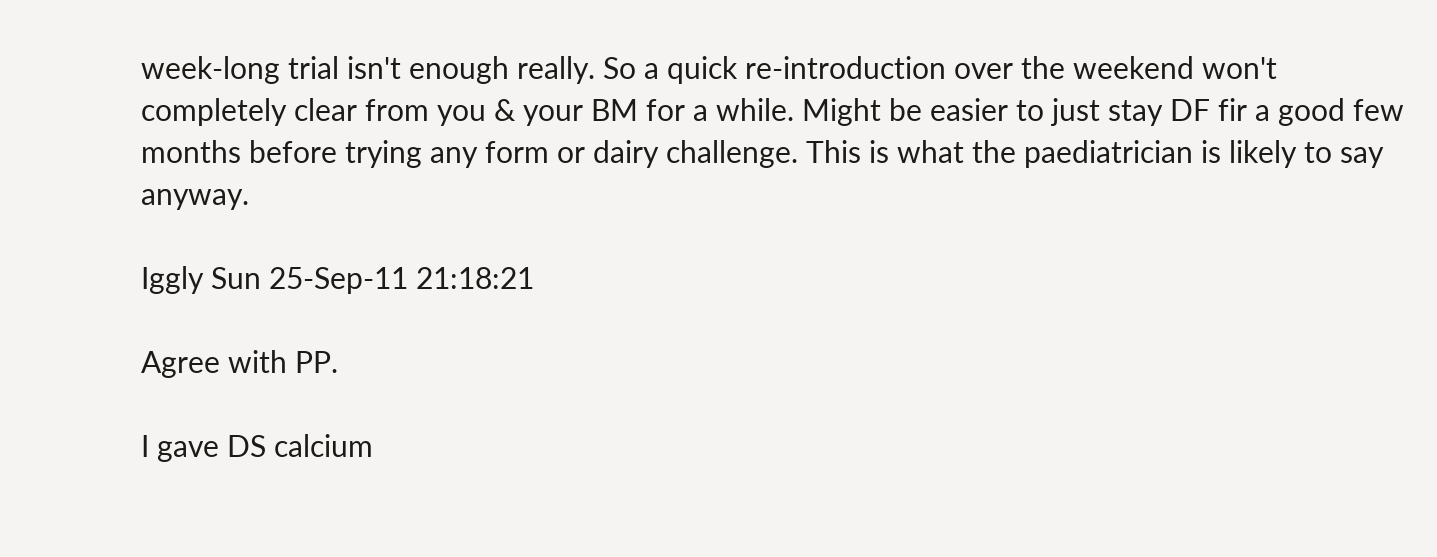week-long trial isn't enough really. So a quick re-introduction over the weekend won't completely clear from you & your BM for a while. Might be easier to just stay DF fir a good few months before trying any form or dairy challenge. This is what the paediatrician is likely to say anyway.

Iggly Sun 25-Sep-11 21:18:21

Agree with PP.

I gave DS calcium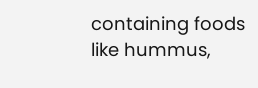containing foods like hummus,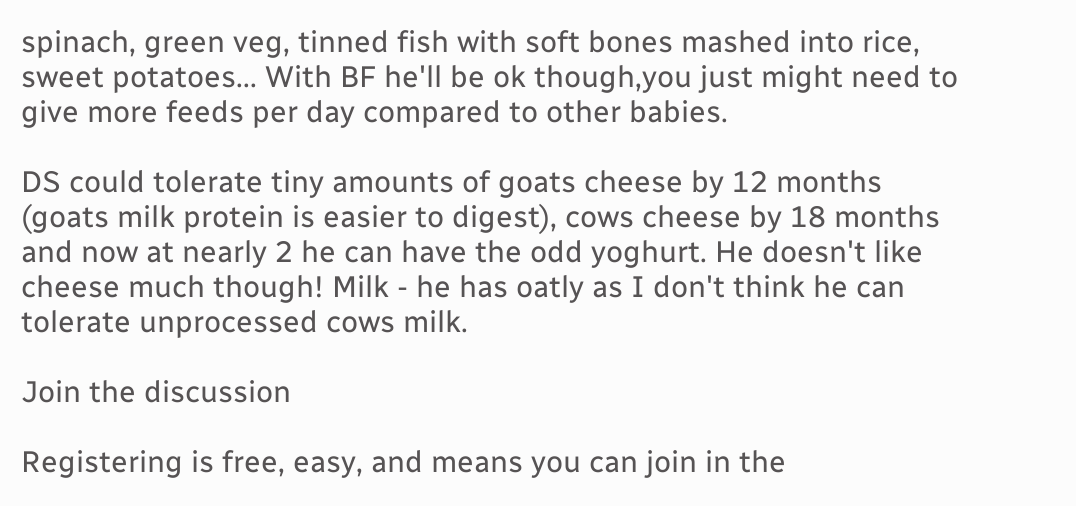spinach, green veg, tinned fish with soft bones mashed into rice, sweet potatoes... With BF he'll be ok though,you just might need to give more feeds per day compared to other babies.

DS could tolerate tiny amounts of goats cheese by 12 months (goats milk protein is easier to digest), cows cheese by 18 months and now at nearly 2 he can have the odd yoghurt. He doesn't like cheese much though! Milk - he has oatly as I don't think he can tolerate unprocessed cows milk.

Join the discussion

Registering is free, easy, and means you can join in the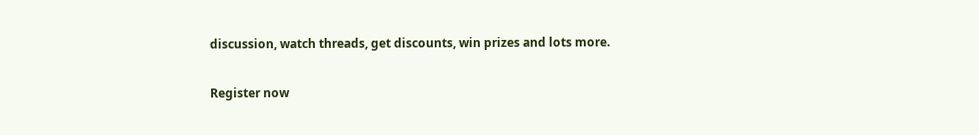discussion, watch threads, get discounts, win prizes and lots more.

Register now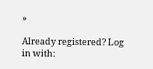»

Already registered? Log in with: